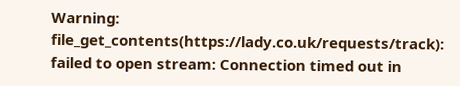Warning: file_get_contents(https://lady.co.uk/requests/track): failed to open stream: Connection timed out in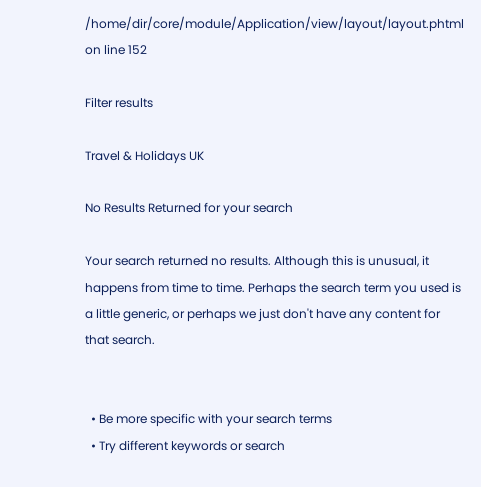/home/dir/core/module/Application/view/layout/layout.phtml on line 152

Filter results

Travel & Holidays UK

No Results Returned for your search

Your search returned no results. Although this is unusual, it happens from time to time. Perhaps the search term you used is a little generic, or perhaps we just don't have any content for that search.


  • Be more specific with your search terms
  • Try different keywords or search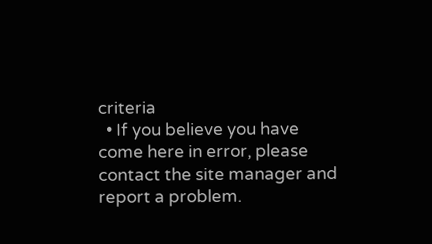criteria
  • If you believe you have come here in error, please contact the site manager and report a problem.